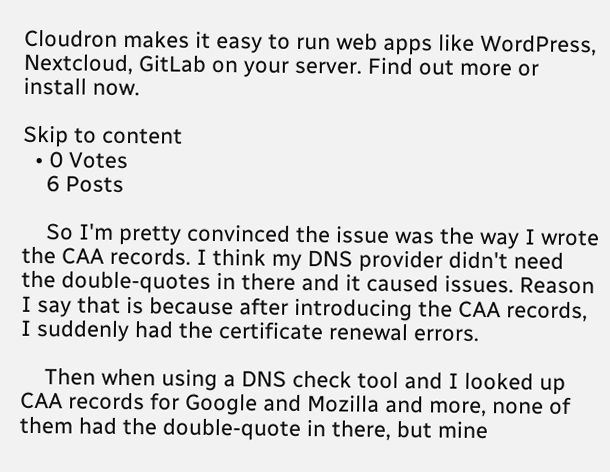Cloudron makes it easy to run web apps like WordPress, Nextcloud, GitLab on your server. Find out more or install now.

Skip to content
  • 0 Votes
    6 Posts

    So I'm pretty convinced the issue was the way I wrote the CAA records. I think my DNS provider didn't need the double-quotes in there and it caused issues. Reason I say that is because after introducing the CAA records, I suddenly had the certificate renewal errors.

    Then when using a DNS check tool and I looked up CAA records for Google and Mozilla and more, none of them had the double-quote in there, but mine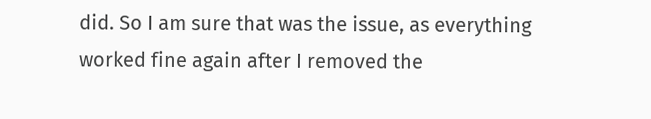did. So I am sure that was the issue, as everything worked fine again after I removed the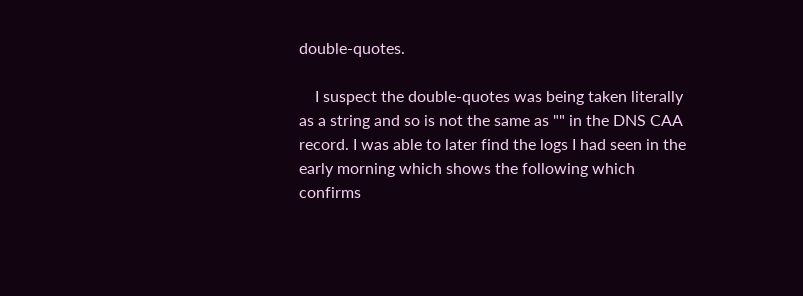double-quotes.

    I suspect the double-quotes was being taken literally as a string and so is not the same as "" in the DNS CAA record. I was able to later find the logs I had seen in the early morning which shows the following which confirms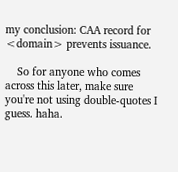my conclusion: CAA record for <domain> prevents issuance.

    So for anyone who comes across this later, make sure you're not using double-quotes I guess. haha.